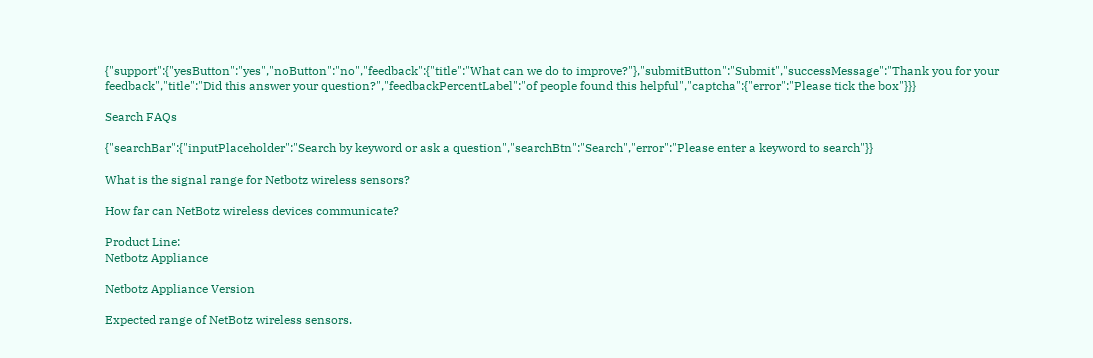{"support":{"yesButton":"yes","noButton":"no","feedback":{"title":"What can we do to improve?"},"submitButton":"Submit","successMessage":"Thank you for your feedback","title":"Did this answer your question?","feedbackPercentLabel":"of people found this helpful","captcha":{"error":"Please tick the box"}}}

Search FAQs

{"searchBar":{"inputPlaceholder":"Search by keyword or ask a question","searchBtn":"Search","error":"Please enter a keyword to search"}}

What is the signal range for Netbotz wireless sensors?

How far can NetBotz wireless devices communicate?

Product Line:
Netbotz Appliance

Netbotz Appliance Version

Expected range of NetBotz wireless sensors.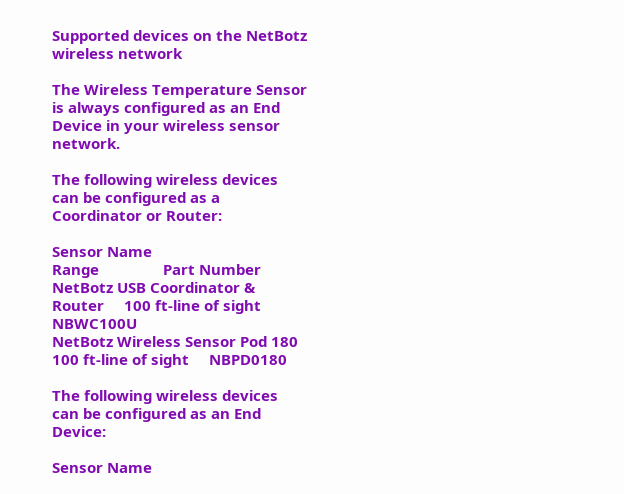Supported devices on the NetBotz wireless network

The Wireless Temperature Sensor is always configured as an End Device in your wireless sensor network.

The following wireless devices can be configured as a Coordinator or Router:

Sensor Name                                          Range                Part Number
NetBotz USB Coordinator & Router     100 ft-line of sight     NBWC100U
NetBotz Wireless Sensor Pod 180      100 ft-line of sight     NBPD0180

The following wireless devices can be configured as an End Device:

Sensor Name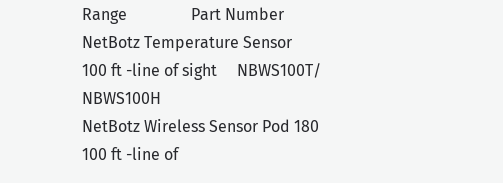Range                Part Number
NetBotz Temperature Sensor            100 ft -line of sight     NBWS100T/ NBWS100H
NetBotz Wireless Sensor Pod 180         100 ft -line of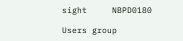sight     NBPD0180

Users group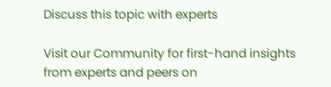Discuss this topic with experts

Visit our Community for first-hand insights from experts and peers on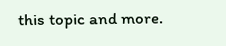this topic and more.